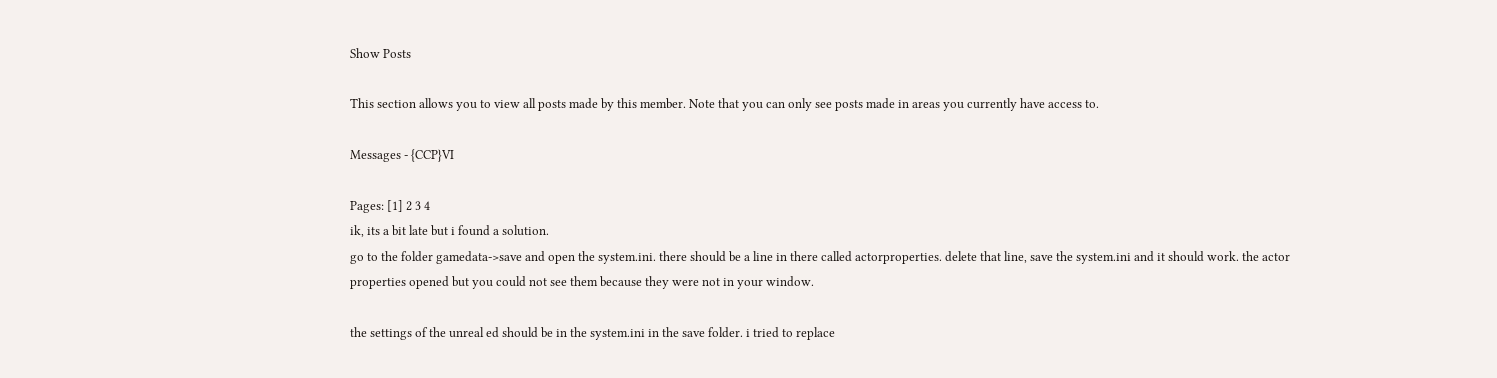Show Posts

This section allows you to view all posts made by this member. Note that you can only see posts made in areas you currently have access to.

Messages - {CCP}VI

Pages: [1] 2 3 4
ik, its a bit late but i found a solution.
go to the folder gamedata->save and open the system.ini. there should be a line in there called actorproperties. delete that line, save the system.ini and it should work. the actor properties opened but you could not see them because they were not in your window.

the settings of the unreal ed should be in the system.ini in the save folder. i tried to replace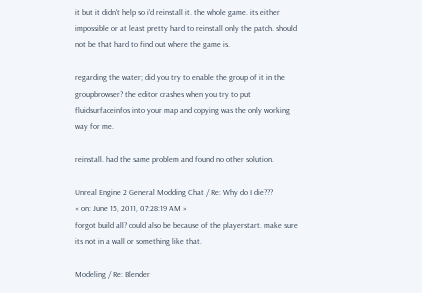it but it didn't help so i'd reinstall it. the whole game. its either impossible or at least pretty hard to reinstall only the patch. should not be that hard to find out where the game is.

regarding the water; did you try to enable the group of it in the groupbrowser? the editor crashes when you try to put fluidsurfaceinfos into your map and copying was the only working way for me.

reinstall. had the same problem and found no other solution.

Unreal Engine 2 General Modding Chat / Re: Why do I die???
« on: June 15, 2011, 07:28:19 AM »
forgot build all? could also be because of the playerstart. make sure its not in a wall or something like that.

Modeling / Re: Blender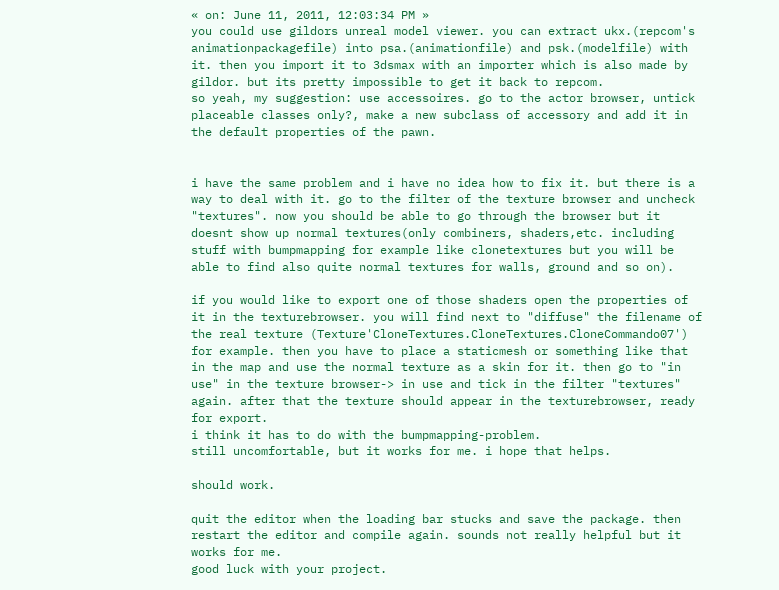« on: June 11, 2011, 12:03:34 PM »
you could use gildors unreal model viewer. you can extract ukx.(repcom's animationpackagefile) into psa.(animationfile) and psk.(modelfile) with it. then you import it to 3dsmax with an importer which is also made by gildor. but its pretty impossible to get it back to repcom.
so yeah, my suggestion: use accessoires. go to the actor browser, untick placeable classes only?, make a new subclass of accessory and add it in the default properties of the pawn.


i have the same problem and i have no idea how to fix it. but there is a way to deal with it. go to the filter of the texture browser and uncheck "textures". now you should be able to go through the browser but it doesnt show up normal textures(only combiners, shaders,etc. including stuff with bumpmapping for example like clonetextures but you will be able to find also quite normal textures for walls, ground and so on).

if you would like to export one of those shaders open the properties of it in the texturebrowser. you will find next to "diffuse" the filename of the real texture (Texture'CloneTextures.CloneTextures.CloneCommando07') for example. then you have to place a staticmesh or something like that in the map and use the normal texture as a skin for it. then go to "in use" in the texture browser-> in use and tick in the filter "textures" again. after that the texture should appear in the texturebrowser, ready for export.
i think it has to do with the bumpmapping-problem.
still uncomfortable, but it works for me. i hope that helps.

should work.

quit the editor when the loading bar stucks and save the package. then restart the editor and compile again. sounds not really helpful but it works for me.
good luck with your project.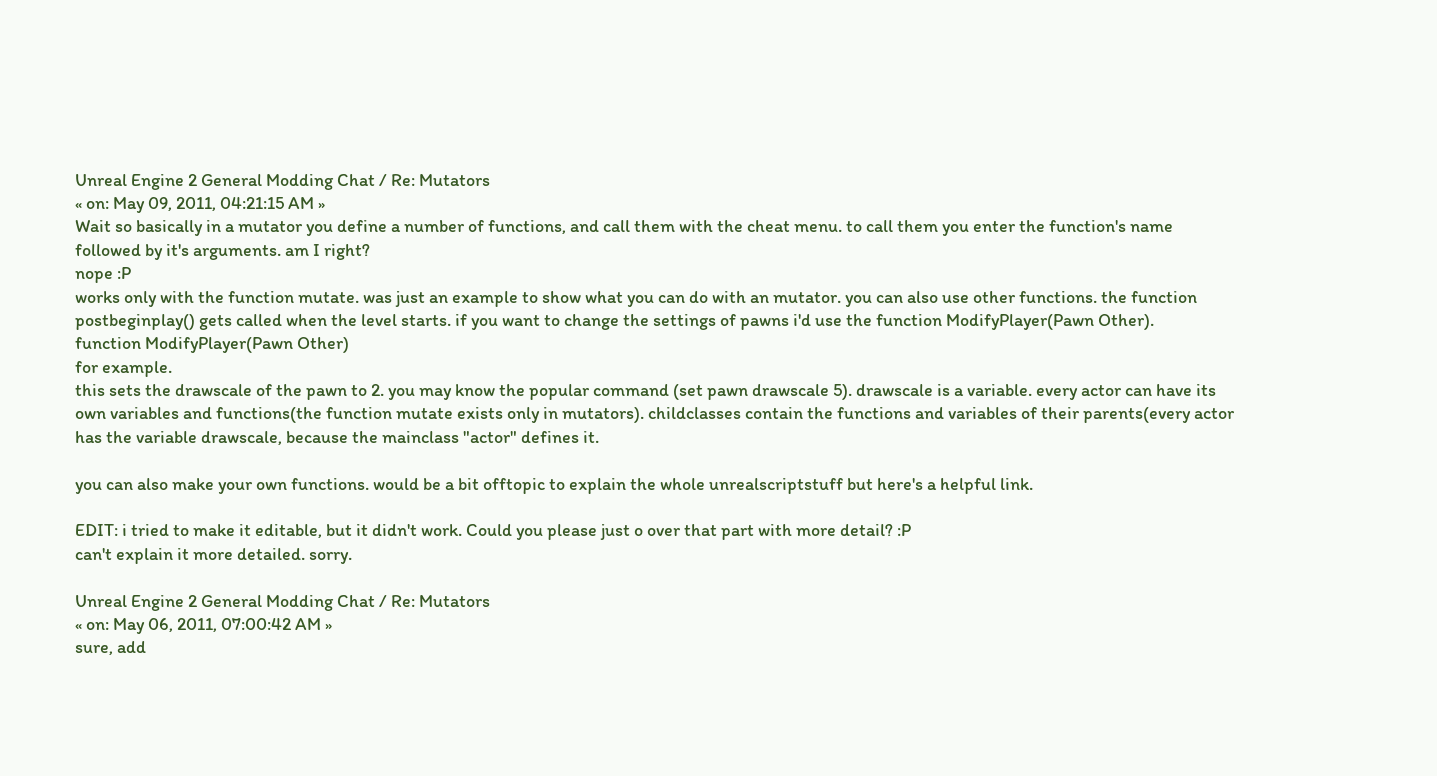Unreal Engine 2 General Modding Chat / Re: Mutators
« on: May 09, 2011, 04:21:15 AM »
Wait so basically in a mutator you define a number of functions, and call them with the cheat menu. to call them you enter the function's name followed by it's arguments. am I right?
nope :P
works only with the function mutate. was just an example to show what you can do with an mutator. you can also use other functions. the function postbeginplay() gets called when the level starts. if you want to change the settings of pawns i'd use the function ModifyPlayer(Pawn Other).
function ModifyPlayer(Pawn Other)
for example.
this sets the drawscale of the pawn to 2. you may know the popular command (set pawn drawscale 5). drawscale is a variable. every actor can have its own variables and functions(the function mutate exists only in mutators). childclasses contain the functions and variables of their parents(every actor has the variable drawscale, because the mainclass "actor" defines it.

you can also make your own functions. would be a bit offtopic to explain the whole unrealscriptstuff but here's a helpful link.

EDIT: i tried to make it editable, but it didn't work. Could you please just o over that part with more detail? :P
can't explain it more detailed. sorry.

Unreal Engine 2 General Modding Chat / Re: Mutators
« on: May 06, 2011, 07:00:42 AM »
sure, add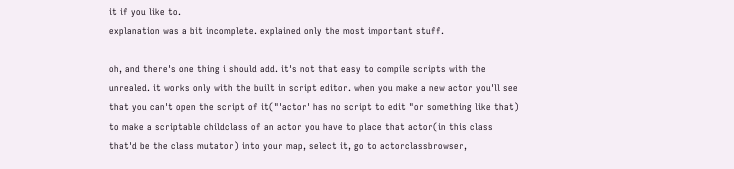it if you like to.
explanation was a bit incomplete. explained only the most important stuff.

oh, and there's one thing i should add. it's not that easy to compile scripts with the unrealed. it works only with the built in script editor. when you make a new actor you'll see that you can't open the script of it("'actor' has no script to edit "or something like that)  to make a scriptable childclass of an actor you have to place that actor(in this class that'd be the class mutator) into your map, select it, go to actorclassbrowser,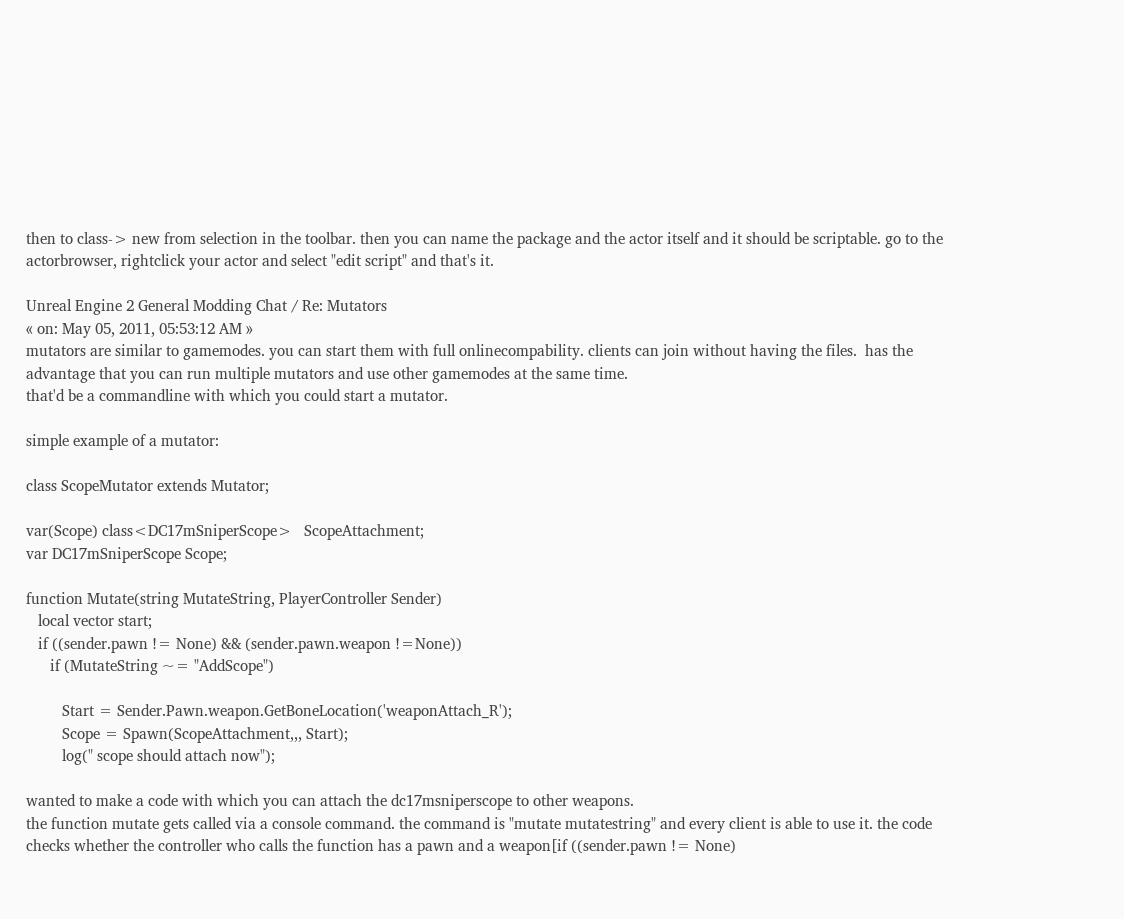then to class-> new from selection in the toolbar. then you can name the package and the actor itself and it should be scriptable. go to the actorbrowser, rightclick your actor and select "edit script" and that's it.

Unreal Engine 2 General Modding Chat / Re: Mutators
« on: May 05, 2011, 05:53:12 AM »
mutators are similar to gamemodes. you can start them with full onlinecompability. clients can join without having the files.  has the advantage that you can run multiple mutators and use other gamemodes at the same time.
that'd be a commandline with which you could start a mutator.

simple example of a mutator:

class ScopeMutator extends Mutator;

var(Scope) class<DC17mSniperScope>   ScopeAttachment;
var DC17mSniperScope Scope;

function Mutate(string MutateString, PlayerController Sender)
   local vector start;
   if ((sender.pawn != None) && (sender.pawn.weapon !=None))
      if (MutateString ~= "AddScope")

         Start = Sender.Pawn.weapon.GetBoneLocation('weaponAttach_R');
         Scope = Spawn(ScopeAttachment,,, Start);
         log(" scope should attach now");

wanted to make a code with which you can attach the dc17msniperscope to other weapons.
the function mutate gets called via a console command. the command is "mutate mutatestring" and every client is able to use it. the code checks whether the controller who calls the function has a pawn and a weapon[if ((sender.pawn != None)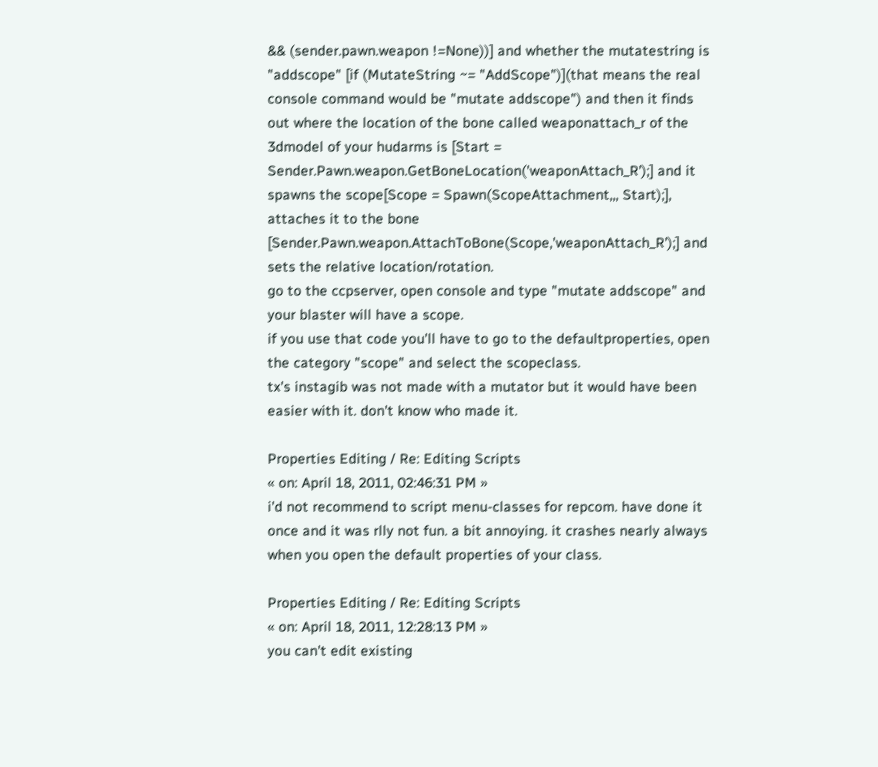&& (sender.pawn.weapon !=None))] and whether the mutatestring is "addscope" [if (MutateString ~= "AddScope")](that means the real console command would be "mutate addscope") and then it finds out where the location of the bone called weaponattach_r of the 3dmodel of your hudarms is [Start = Sender.Pawn.weapon.GetBoneLocation('weaponAttach_R');] and it spawns the scope[Scope = Spawn(ScopeAttachment,,, Start);], attaches it to the bone [Sender.Pawn.weapon.AttachToBone(Scope,'weaponAttach_R');] and sets the relative location/rotation.
go to the ccpserver, open console and type "mutate addscope" and your blaster will have a scope.
if you use that code you'll have to go to the defaultproperties, open the category "scope" and select the scopeclass.
tx's instagib was not made with a mutator but it would have been easier with it. don't know who made it.

Properties Editing / Re: Editing Scripts
« on: April 18, 2011, 02:46:31 PM »
i'd not recommend to script menu-classes for repcom. have done it once and it was rlly not fun. a bit annoying. it crashes nearly always when you open the default properties of your class.

Properties Editing / Re: Editing Scripts
« on: April 18, 2011, 12:28:13 PM »
you can't edit existing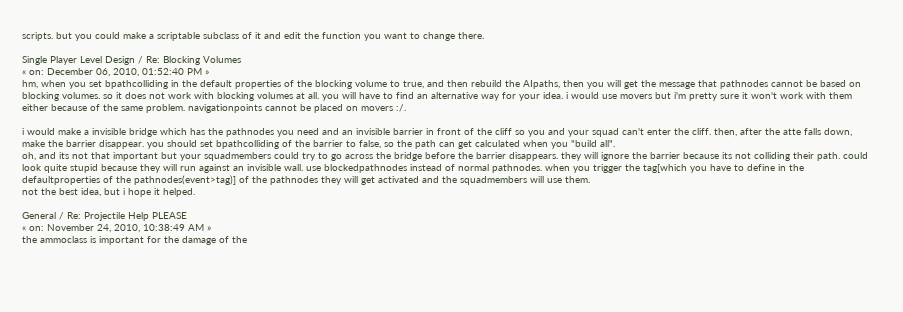scripts. but you could make a scriptable subclass of it and edit the function you want to change there.

Single Player Level Design / Re: Blocking Volumes
« on: December 06, 2010, 01:52:40 PM »
hm, when you set bpathcolliding in the default properties of the blocking volume to true, and then rebuild the AIpaths, then you will get the message that pathnodes cannot be based on blocking volumes. so it does not work with blocking volumes at all. you will have to find an alternative way for your idea. i would use movers but i'm pretty sure it won't work with them either because of the same problem. navigationpoints cannot be placed on movers :/.

i would make a invisible bridge which has the pathnodes you need and an invisible barrier in front of the cliff so you and your squad can't enter the cliff. then, after the atte falls down, make the barrier disappear. you should set bpathcolliding of the barrier to false, so the path can get calculated when you "build all".
oh, and its not that important but your squadmembers could try to go across the bridge before the barrier disappears. they will ignore the barrier because its not colliding their path. could look quite stupid because they will run against an invisible wall. use blockedpathnodes instead of normal pathnodes. when you trigger the tag[which you have to define in the defaultproperties of the pathnodes(event>tag)] of the pathnodes they will get activated and the squadmembers will use them.
not the best idea, but i hope it helped.

General / Re: Projectile Help PLEASE
« on: November 24, 2010, 10:38:49 AM »
the ammoclass is important for the damage of the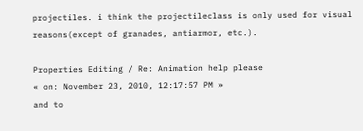projectiles. i think the projectileclass is only used for visual reasons(except of granades, antiarmor, etc.).

Properties Editing / Re: Animation help please
« on: November 23, 2010, 12:17:57 PM »
and to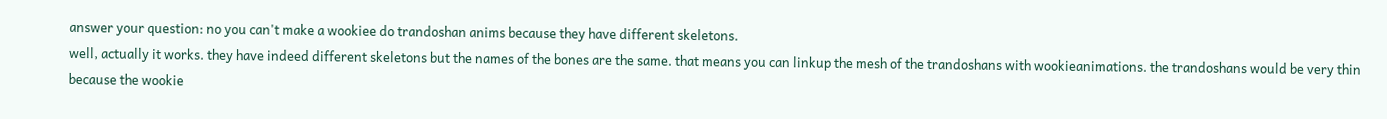answer your question: no you can't make a wookiee do trandoshan anims because they have different skeletons.
well, actually it works. they have indeed different skeletons but the names of the bones are the same. that means you can linkup the mesh of the trandoshans with wookieanimations. the trandoshans would be very thin because the wookie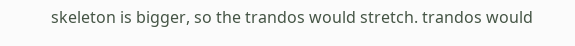skeleton is bigger, so the trandos would stretch. trandos would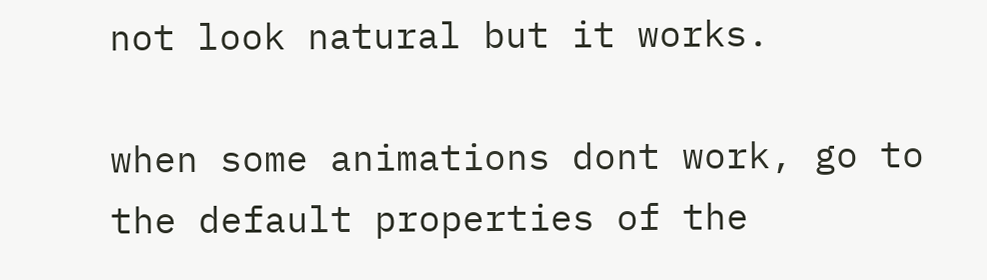not look natural but it works.

when some animations dont work, go to the default properties of the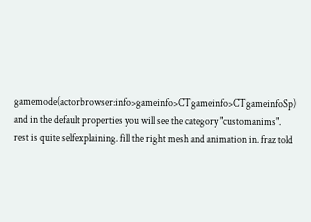gamemode(actorbrowser:info>gameinfo>CTgameinfo>CTgameinfoSp) and in the default properties you will see the category "customanims". rest is quite selfexplaining. fill the right mesh and animation in. fraz told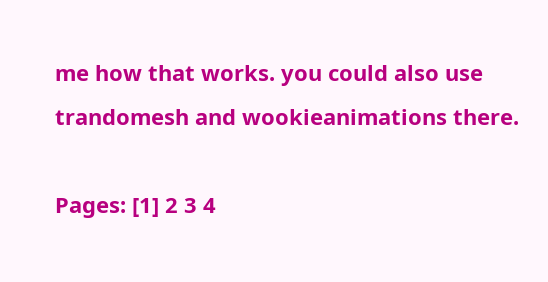me how that works. you could also use trandomesh and wookieanimations there.

Pages: [1] 2 3 4